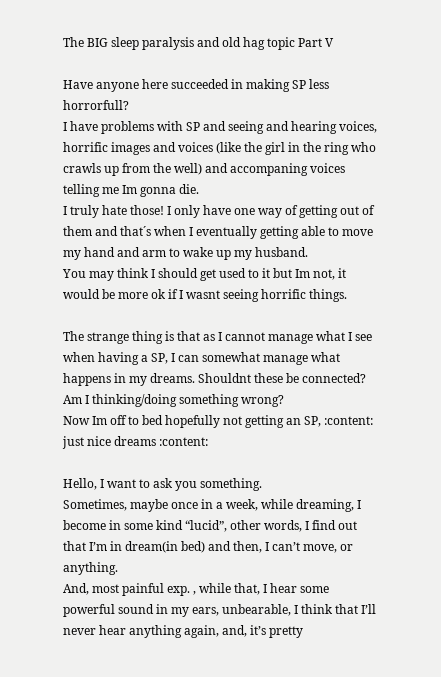The BIG sleep paralysis and old hag topic Part V

Have anyone here succeeded in making SP less horrorfull?
I have problems with SP and seeing and hearing voices, horrific images and voices (like the girl in the ring who crawls up from the well) and accompaning voices telling me Im gonna die.
I truly hate those! I only have one way of getting out of them and that´s when I eventually getting able to move my hand and arm to wake up my husband.
You may think I should get used to it but Im not, it would be more ok if I wasnt seeing horrific things.

The strange thing is that as I cannot manage what I see when having a SP, I can somewhat manage what happens in my dreams. Shouldnt these be connected? Am I thinking/doing something wrong?
Now Im off to bed hopefully not getting an SP, :content: just nice dreams :content:

Hello, I want to ask you something.
Sometimes, maybe once in a week, while dreaming, I become in some kind “lucid”, other words, I find out that I’m in dream(in bed) and then, I can’t move, or anything.
And, most painful exp. , while that, I hear some powerful sound in my ears, unbearable, I think that I’ll never hear anything again, and, it’s pretty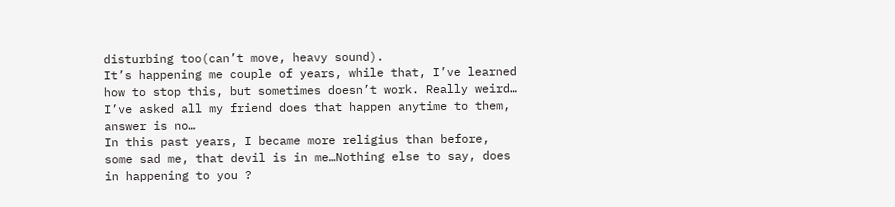disturbing too(can’t move, heavy sound).
It’s happening me couple of years, while that, I’ve learned how to stop this, but sometimes doesn’t work. Really weird…
I’ve asked all my friend does that happen anytime to them, answer is no…
In this past years, I became more religius than before, some sad me, that devil is in me…Nothing else to say, does in happening to you ?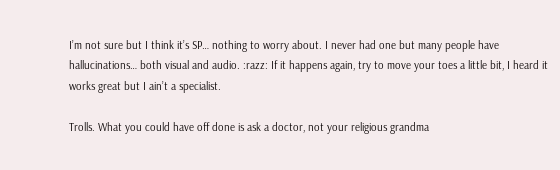I’m not sure but I think it’s SP… nothing to worry about. I never had one but many people have hallucinations… both visual and audio. :razz: If it happens again, try to move your toes a little bit, I heard it works great but I ain’t a specialist.

Trolls. What you could have off done is ask a doctor, not your religious grandma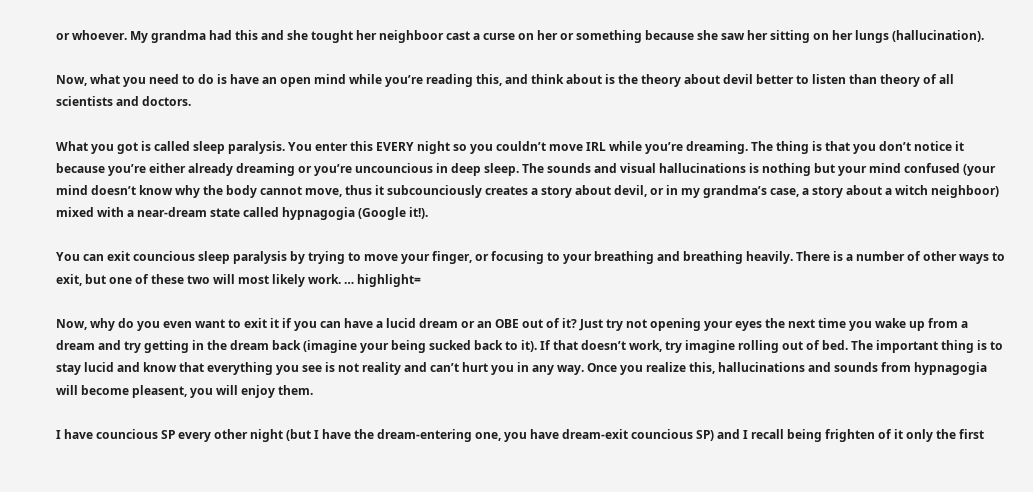or whoever. My grandma had this and she tought her neighboor cast a curse on her or something because she saw her sitting on her lungs (hallucination).

Now, what you need to do is have an open mind while you’re reading this, and think about is the theory about devil better to listen than theory of all scientists and doctors.

What you got is called sleep paralysis. You enter this EVERY night so you couldn’t move IRL while you’re dreaming. The thing is that you don’t notice it because you’re either already dreaming or you’re uncouncious in deep sleep. The sounds and visual hallucinations is nothing but your mind confused (your mind doesn’t know why the body cannot move, thus it subcounciously creates a story about devil, or in my grandma’s case, a story about a witch neighboor) mixed with a near-dream state called hypnagogia (Google it!).

You can exit councious sleep paralysis by trying to move your finger, or focusing to your breathing and breathing heavily. There is a number of other ways to exit, but one of these two will most likely work. … highlight=

Now, why do you even want to exit it if you can have a lucid dream or an OBE out of it? Just try not opening your eyes the next time you wake up from a dream and try getting in the dream back (imagine your being sucked back to it). If that doesn’t work, try imagine rolling out of bed. The important thing is to stay lucid and know that everything you see is not reality and can’t hurt you in any way. Once you realize this, hallucinations and sounds from hypnagogia will become pleasent, you will enjoy them.

I have councious SP every other night (but I have the dream-entering one, you have dream-exit councious SP) and I recall being frighten of it only the first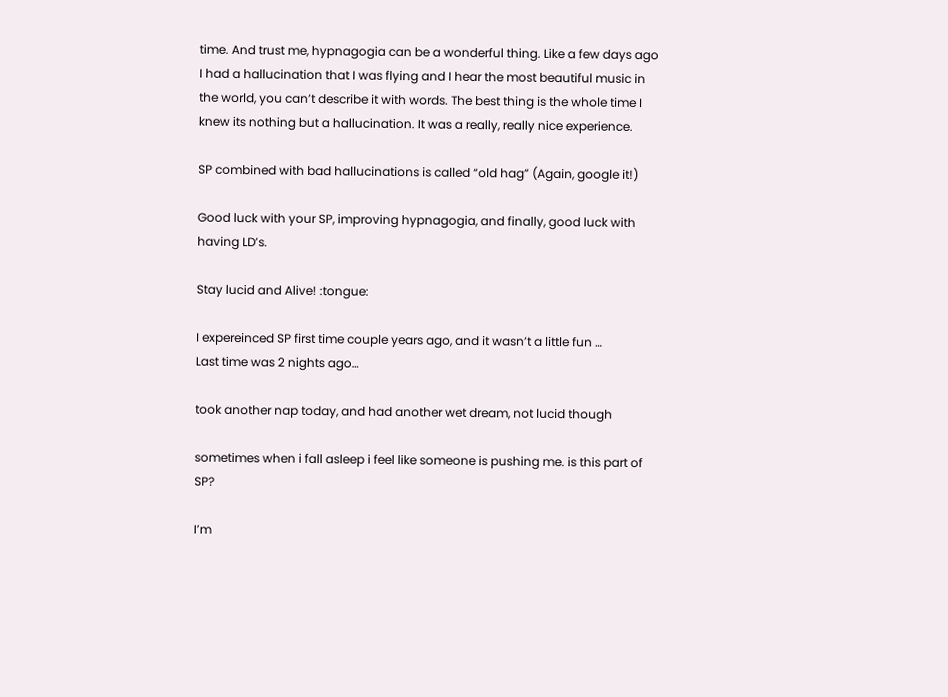time. And trust me, hypnagogia can be a wonderful thing. Like a few days ago I had a hallucination that I was flying and I hear the most beautiful music in the world, you can’t describe it with words. The best thing is the whole time I knew its nothing but a hallucination. It was a really, really nice experience.

SP combined with bad hallucinations is called “old hag” (Again, google it!)

Good luck with your SP, improving hypnagogia, and finally, good luck with having LD’s.

Stay lucid and Alive! :tongue:

I expereinced SP first time couple years ago, and it wasn’t a little fun …
Last time was 2 nights ago…

took another nap today, and had another wet dream, not lucid though

sometimes when i fall asleep i feel like someone is pushing me. is this part of SP?

I’m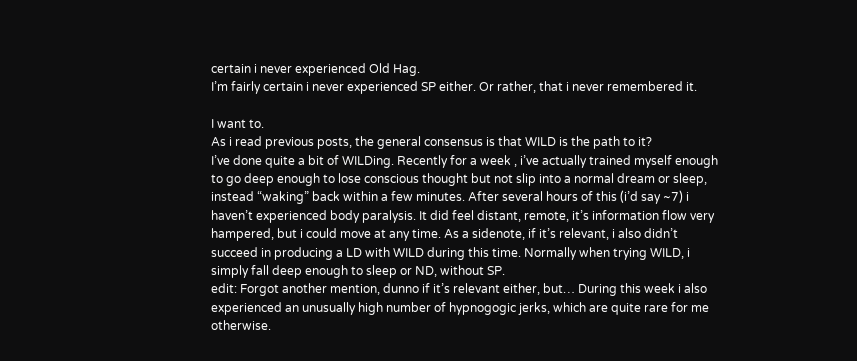certain i never experienced Old Hag.
I’m fairly certain i never experienced SP either. Or rather, that i never remembered it.

I want to.
As i read previous posts, the general consensus is that WILD is the path to it?
I’ve done quite a bit of WILDing. Recently for a week , i’ve actually trained myself enough to go deep enough to lose conscious thought but not slip into a normal dream or sleep, instead “waking” back within a few minutes. After several hours of this (i’d say ~7) i haven’t experienced body paralysis. It did feel distant, remote, it’s information flow very hampered, but i could move at any time. As a sidenote, if it’s relevant, i also didn’t succeed in producing a LD with WILD during this time. Normally when trying WILD, i simply fall deep enough to sleep or ND, without SP.
edit: Forgot another mention, dunno if it’s relevant either, but… During this week i also experienced an unusually high number of hypnogogic jerks, which are quite rare for me otherwise.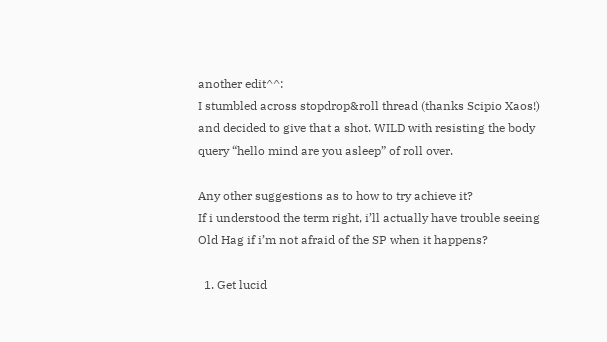another edit^^:
I stumbled across stopdrop&roll thread (thanks Scipio Xaos!) and decided to give that a shot. WILD with resisting the body query “hello mind are you asleep” of roll over.

Any other suggestions as to how to try achieve it?
If i understood the term right, i’ll actually have trouble seeing Old Hag if i’m not afraid of the SP when it happens?

  1. Get lucid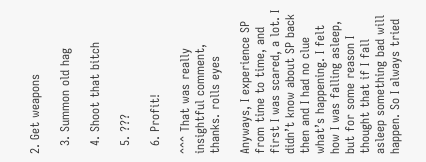2. Get weapons

  3. Summon old hag

  4. Shoot that bitch

  5. ???

  6. Profit!

^^^ That was really insightful comment, thanks. rolls eyes

Anyways, I experience SP from time to time, and first I was scared, a lot. I didn’t know about SP back then and I had no clue what’s happening. I felt how I was falling asleep, but for some reason I thought that if I fall asleep something bad will happen. So I always tried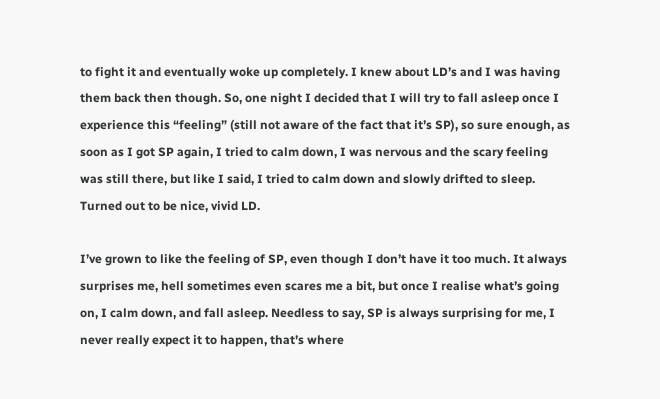to fight it and eventually woke up completely. I knew about LD’s and I was having them back then though. So, one night I decided that I will try to fall asleep once I experience this “feeling” (still not aware of the fact that it’s SP), so sure enough, as soon as I got SP again, I tried to calm down, I was nervous and the scary feeling was still there, but like I said, I tried to calm down and slowly drifted to sleep. Turned out to be nice, vivid LD.

I’ve grown to like the feeling of SP, even though I don’t have it too much. It always surprises me, hell sometimes even scares me a bit, but once I realise what’s going on, I calm down, and fall asleep. Needless to say, SP is always surprising for me, I never really expect it to happen, that’s where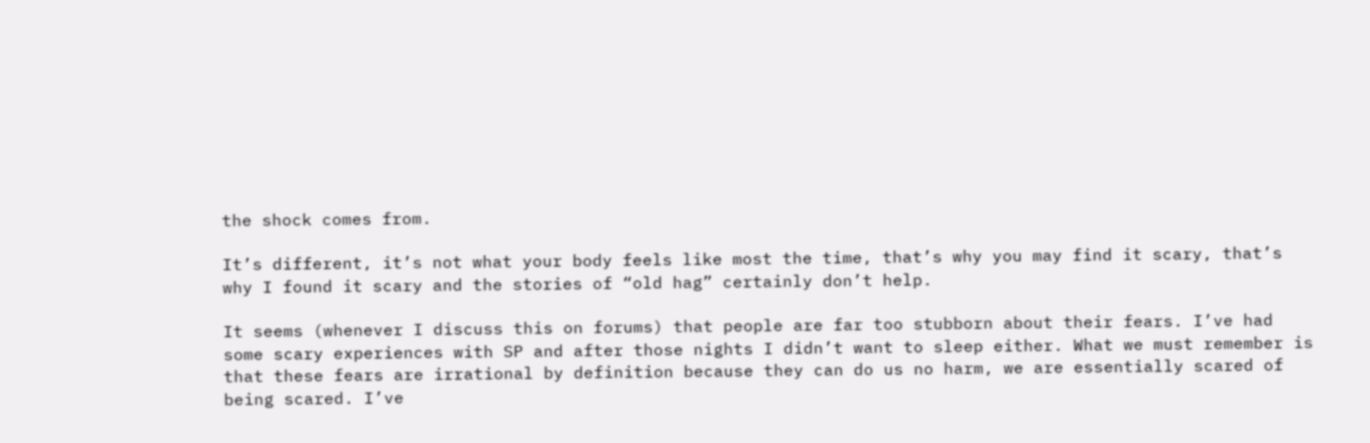the shock comes from.

It’s different, it’s not what your body feels like most the time, that’s why you may find it scary, that’s why I found it scary and the stories of “old hag” certainly don’t help.

It seems (whenever I discuss this on forums) that people are far too stubborn about their fears. I’ve had some scary experiences with SP and after those nights I didn’t want to sleep either. What we must remember is that these fears are irrational by definition because they can do us no harm, we are essentially scared of being scared. I’ve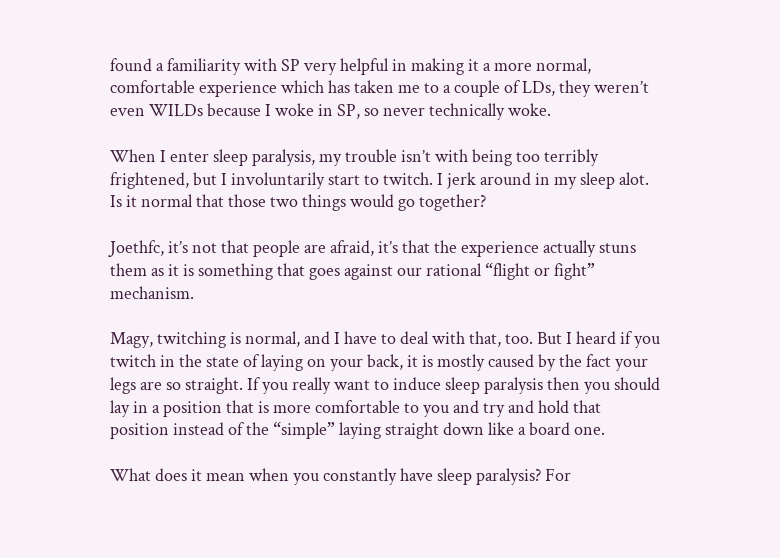found a familiarity with SP very helpful in making it a more normal, comfortable experience which has taken me to a couple of LDs, they weren’t even WILDs because I woke in SP, so never technically woke.

When I enter sleep paralysis, my trouble isn’t with being too terribly frightened, but I involuntarily start to twitch. I jerk around in my sleep alot. Is it normal that those two things would go together?

Joethfc, it’s not that people are afraid, it’s that the experience actually stuns them as it is something that goes against our rational “flight or fight” mechanism.

Magy, twitching is normal, and I have to deal with that, too. But I heard if you twitch in the state of laying on your back, it is mostly caused by the fact your legs are so straight. If you really want to induce sleep paralysis then you should lay in a position that is more comfortable to you and try and hold that position instead of the “simple” laying straight down like a board one.

What does it mean when you constantly have sleep paralysis? For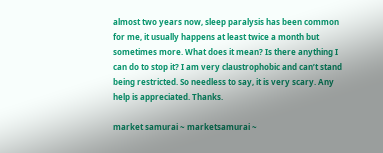almost two years now, sleep paralysis has been common for me, it usually happens at least twice a month but sometimes more. What does it mean? Is there anything I can do to stop it? I am very claustrophobic and can’t stand being restricted. So needless to say, it is very scary. Any help is appreciated. Thanks.

market samurai ~ marketsamurai ~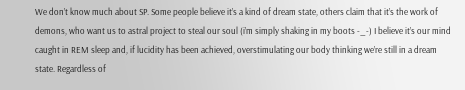We don’t know much about SP. Some people believe it’s a kind of dream state, others claim that it’s the work of demons, who want us to astral project to steal our soul (i’m simply shaking in my boots -_-) I believe it’s our mind caught in REM sleep and, if lucidity has been achieved, overstimulating our body thinking we’re still in a dream state. Regardless of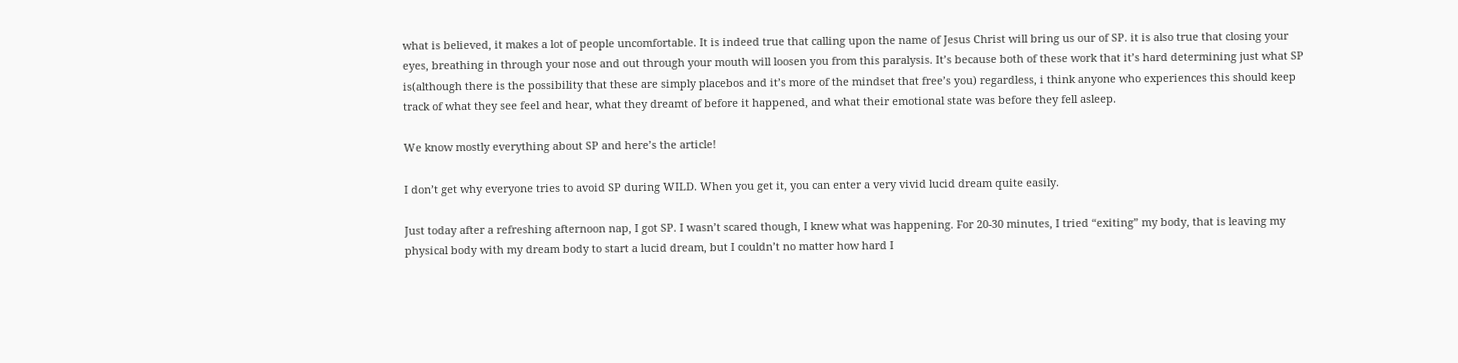what is believed, it makes a lot of people uncomfortable. It is indeed true that calling upon the name of Jesus Christ will bring us our of SP. it is also true that closing your eyes, breathing in through your nose and out through your mouth will loosen you from this paralysis. It’s because both of these work that it’s hard determining just what SP is(although there is the possibility that these are simply placebos and it’s more of the mindset that free’s you) regardless, i think anyone who experiences this should keep track of what they see feel and hear, what they dreamt of before it happened, and what their emotional state was before they fell asleep.

We know mostly everything about SP and here’s the article!

I don’t get why everyone tries to avoid SP during WILD. When you get it, you can enter a very vivid lucid dream quite easily.

Just today after a refreshing afternoon nap, I got SP. I wasn’t scared though, I knew what was happening. For 20-30 minutes, I tried “exiting” my body, that is leaving my physical body with my dream body to start a lucid dream, but I couldn’t no matter how hard I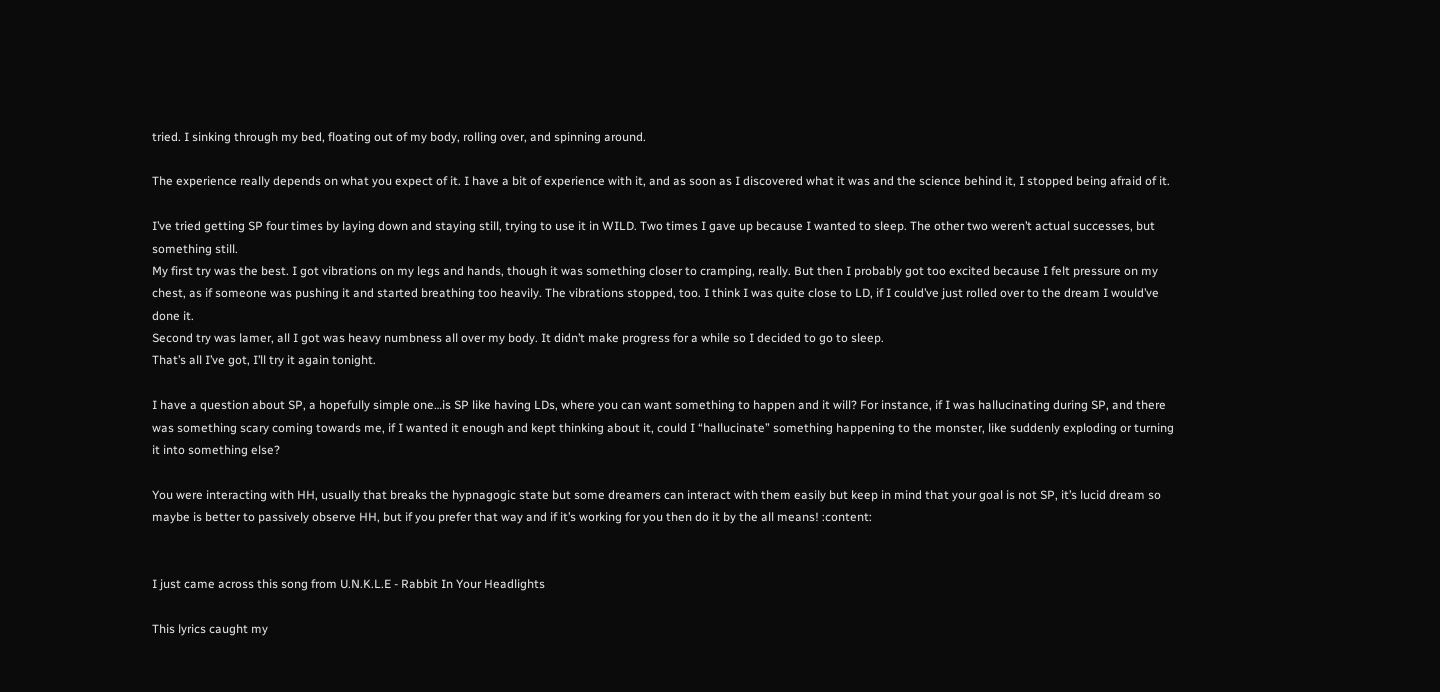tried. I sinking through my bed, floating out of my body, rolling over, and spinning around.

The experience really depends on what you expect of it. I have a bit of experience with it, and as soon as I discovered what it was and the science behind it, I stopped being afraid of it.

I’ve tried getting SP four times by laying down and staying still, trying to use it in WILD. Two times I gave up because I wanted to sleep. The other two weren’t actual successes, but something still.
My first try was the best. I got vibrations on my legs and hands, though it was something closer to cramping, really. But then I probably got too excited because I felt pressure on my chest, as if someone was pushing it and started breathing too heavily. The vibrations stopped, too. I think I was quite close to LD, if I could’ve just rolled over to the dream I would’ve done it.
Second try was lamer, all I got was heavy numbness all over my body. It didn’t make progress for a while so I decided to go to sleep.
That’s all I’ve got, I’ll try it again tonight.

I have a question about SP, a hopefully simple one…is SP like having LDs, where you can want something to happen and it will? For instance, if I was hallucinating during SP, and there was something scary coming towards me, if I wanted it enough and kept thinking about it, could I “hallucinate” something happening to the monster, like suddenly exploding or turning it into something else?

You were interacting with HH, usually that breaks the hypnagogic state but some dreamers can interact with them easily but keep in mind that your goal is not SP, it’s lucid dream so maybe is better to passively observe HH, but if you prefer that way and if it’s working for you then do it by the all means! :content:


I just came across this song from U.N.K.L.E - Rabbit In Your Headlights

This lyrics caught my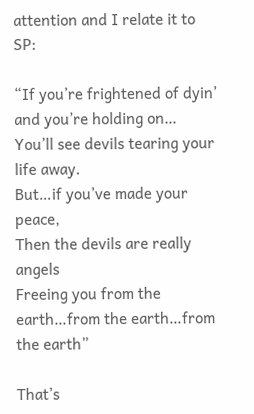attention and I relate it to SP:

“If you’re frightened of dyin’ and you’re holding on…
You’ll see devils tearing your life away.
But…if you’ve made your peace,
Then the devils are really angels
Freeing you from the earth…from the earth…from the earth”

That’s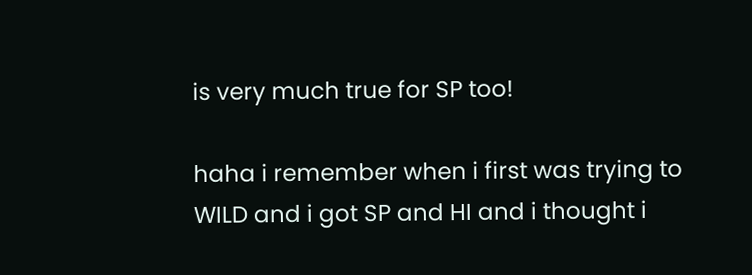is very much true for SP too!

haha i remember when i first was trying to WILD and i got SP and HI and i thought i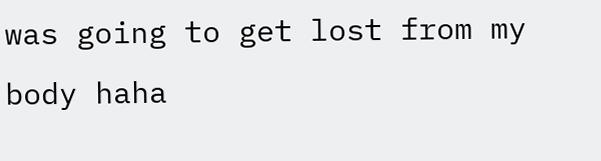was going to get lost from my body haha